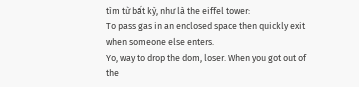tìm từ bất kỳ, như là the eiffel tower:
To pass gas in an enclosed space then quickly exit when someone else enters.
Yo, way to drop the dom, loser. When you got out of the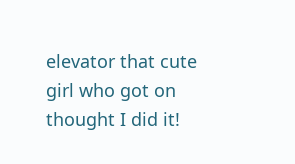elevator that cute girl who got on thought I did it!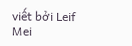viết bởi Leif Mei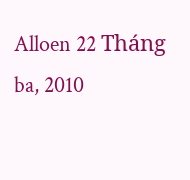Alloen 22 Tháng ba, 2010